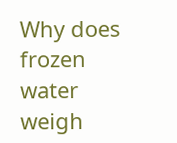Why does frozen water weigh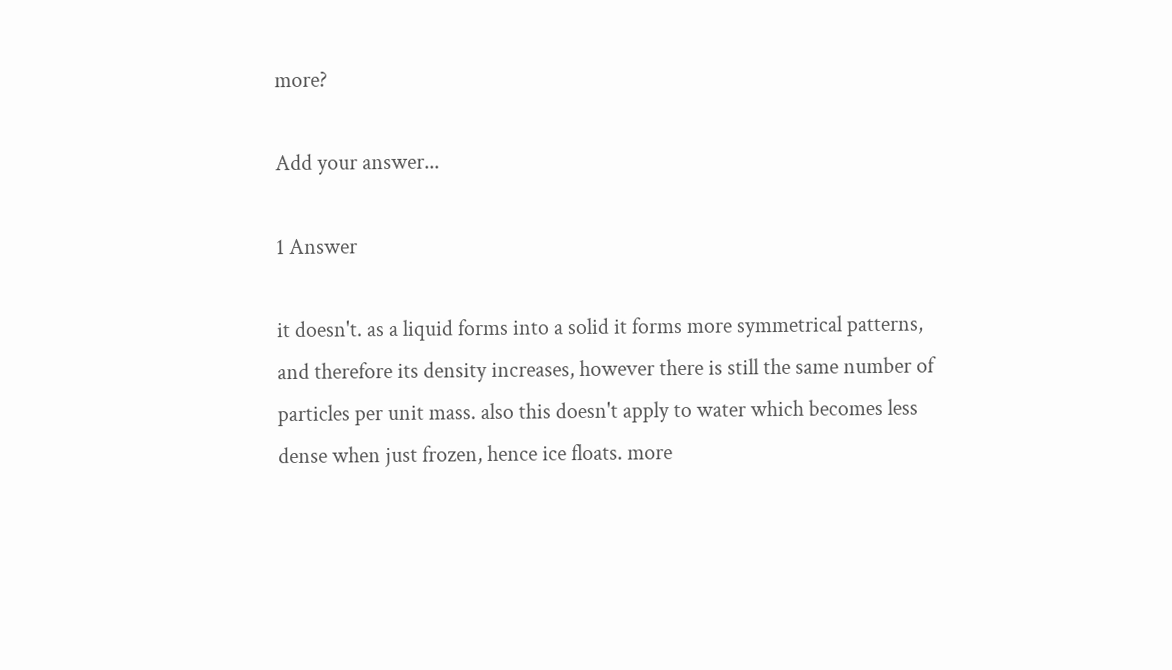more?

Add your answer...

1 Answer

it doesn't. as a liquid forms into a solid it forms more symmetrical patterns, and therefore its density increases, however there is still the same number of particles per unit mass. also this doesn't apply to water which becomes less dense when just frozen, hence ice floats. more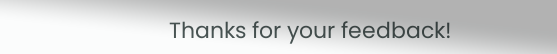Thanks for your feedback!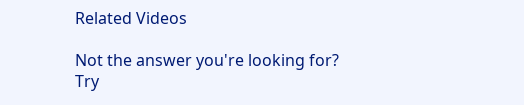Related Videos

Not the answer you're looking for? Try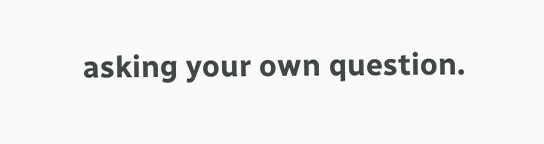asking your own question.